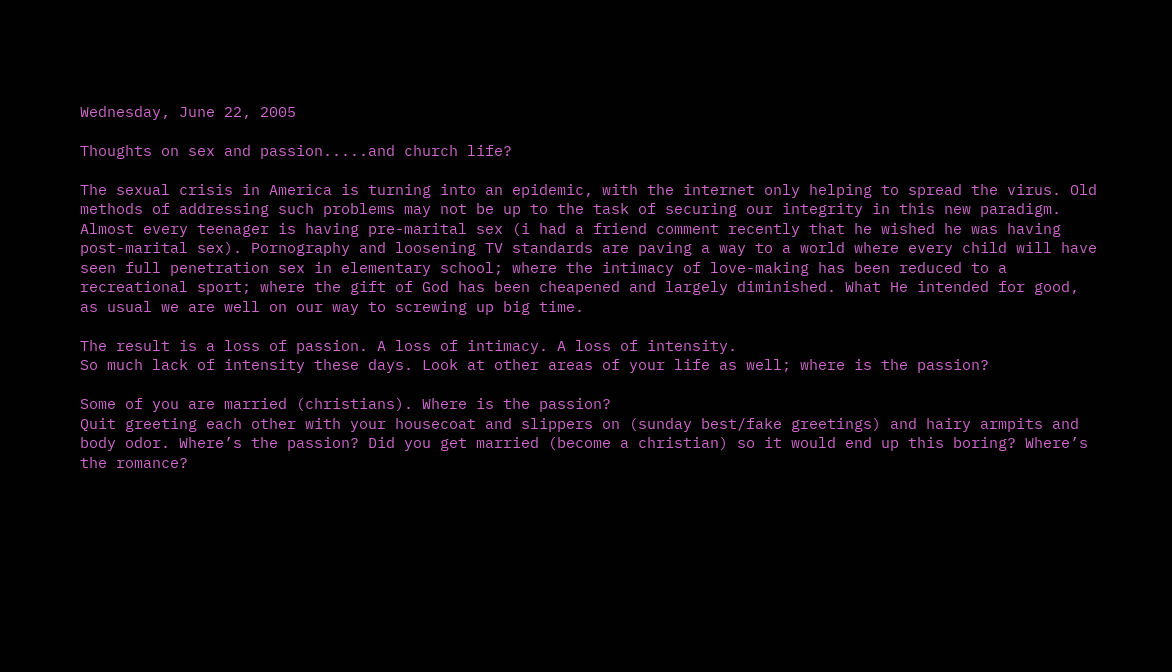Wednesday, June 22, 2005

Thoughts on sex and passion.....and church life?

The sexual crisis in America is turning into an epidemic, with the internet only helping to spread the virus. Old methods of addressing such problems may not be up to the task of securing our integrity in this new paradigm. Almost every teenager is having pre-marital sex (i had a friend comment recently that he wished he was having
post-marital sex). Pornography and loosening TV standards are paving a way to a world where every child will have seen full penetration sex in elementary school; where the intimacy of love-making has been reduced to a recreational sport; where the gift of God has been cheapened and largely diminished. What He intended for good, as usual we are well on our way to screwing up big time.

The result is a loss of passion. A loss of intimacy. A loss of intensity.
So much lack of intensity these days. Look at other areas of your life as well; where is the passion?

Some of you are married (christians). Where is the passion?
Quit greeting each other with your housecoat and slippers on (sunday best/fake greetings) and hairy armpits and body odor. Where’s the passion? Did you get married (become a christian) so it would end up this boring? Where’s the romance?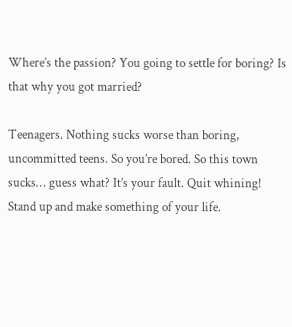Where’s the passion? You going to settle for boring? Is that why you got married?

Teenagers. Nothing sucks worse than boring, uncommitted teens. So you’re bored. So this town sucks… guess what? It’s your fault. Quit whining! Stand up and make something of your life.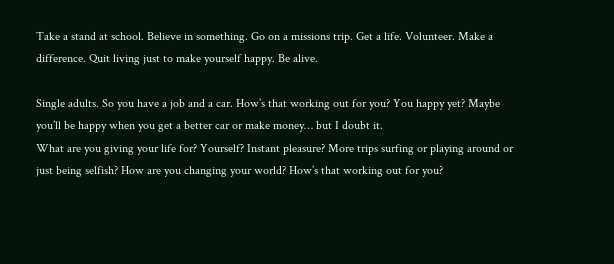Take a stand at school. Believe in something. Go on a missions trip. Get a life. Volunteer. Make a difference. Quit living just to make yourself happy. Be alive.

Single adults. So you have a job and a car. How’s that working out for you? You happy yet? Maybe you’ll be happy when you get a better car or make money… but I doubt it.
What are you giving your life for? Yourself? Instant pleasure? More trips surfing or playing around or just being selfish? How are you changing your world? How’s that working out for you?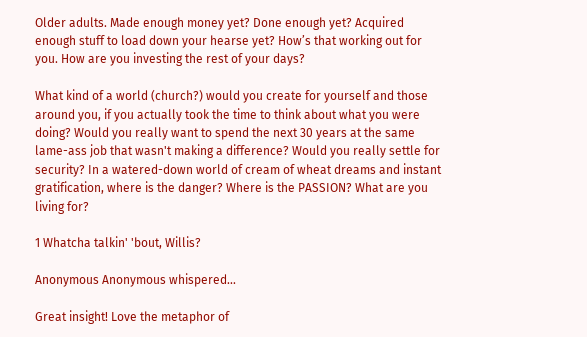Older adults. Made enough money yet? Done enough yet? Acquired enough stuff to load down your hearse yet? How’s that working out for you. How are you investing the rest of your days?

What kind of a world (church?) would you create for yourself and those around you, if you actually took the time to think about what you were doing? Would you really want to spend the next 30 years at the same lame-ass job that wasn't making a difference? Would you really settle for security? In a watered-down world of cream of wheat dreams and instant gratification, where is the danger? Where is the PASSION? What are you living for?

1 Whatcha talkin' 'bout, Willis?

Anonymous Anonymous whispered...

Great insight! Love the metaphor of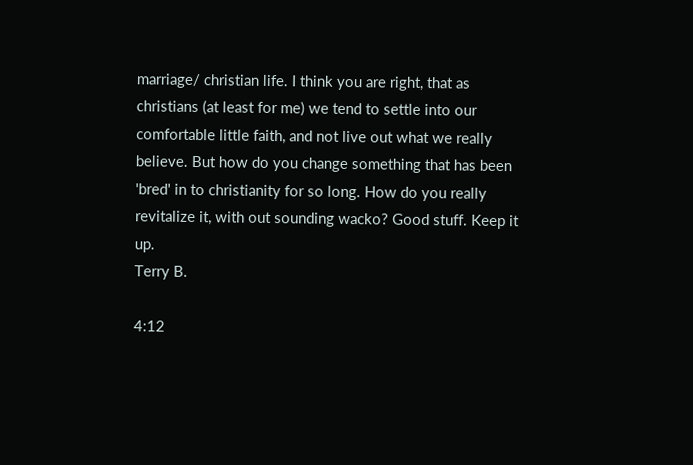marriage/ christian life. I think you are right, that as christians (at least for me) we tend to settle into our comfortable little faith, and not live out what we really believe. But how do you change something that has been 'bred' in to christianity for so long. How do you really revitalize it, with out sounding wacko? Good stuff. Keep it up.
Terry B.

4:12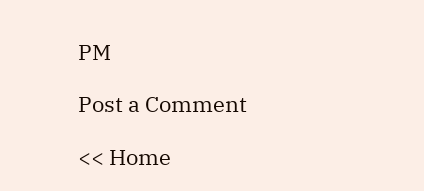PM

Post a Comment

<< Home